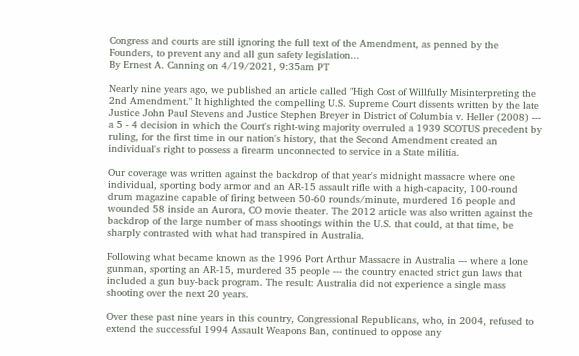Congress and courts are still ignoring the full text of the Amendment, as penned by the Founders, to prevent any and all gun safety legislation...
By Ernest A. Canning on 4/19/2021, 9:35am PT

Nearly nine years ago, we published an article called "High Cost of Willfully Misinterpreting the 2nd Amendment." It highlighted the compelling U.S. Supreme Court dissents written by the late Justice John Paul Stevens and Justice Stephen Breyer in District of Columbia v. Heller (2008) --- a 5 - 4 decision in which the Court's right-wing majority overruled a 1939 SCOTUS precedent by ruling, for the first time in our nation's history, that the Second Amendment created an individual's right to possess a firearm unconnected to service in a State militia.

Our coverage was written against the backdrop of that year's midnight massacre where one individual, sporting body armor and an AR-15 assault rifle with a high-capacity, 100-round drum magazine capable of firing between 50-60 rounds/minute, murdered 16 people and wounded 58 inside an Aurora, CO movie theater. The 2012 article was also written against the backdrop of the large number of mass shootings within the U.S. that could, at that time, be sharply contrasted with what had transpired in Australia.

Following what became known as the 1996 Port Arthur Massacre in Australia --- where a lone gunman, sporting an AR-15, murdered 35 people --- the country enacted strict gun laws that included a gun buy-back program. The result: Australia did not experience a single mass shooting over the next 20 years.

Over these past nine years in this country, Congressional Republicans, who, in 2004, refused to extend the successful 1994 Assault Weapons Ban, continued to oppose any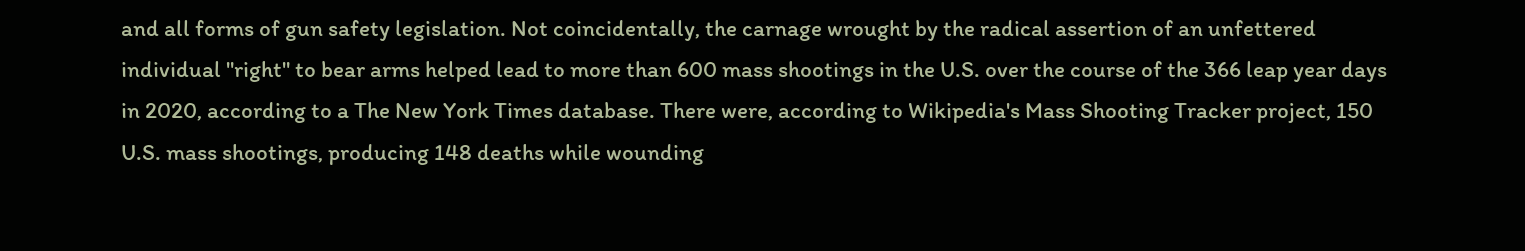and all forms of gun safety legislation. Not coincidentally, the carnage wrought by the radical assertion of an unfettered individual "right" to bear arms helped lead to more than 600 mass shootings in the U.S. over the course of the 366 leap year days in 2020, according to a The New York Times database. There were, according to Wikipedia's Mass Shooting Tracker project, 150 U.S. mass shootings, producing 148 deaths while wounding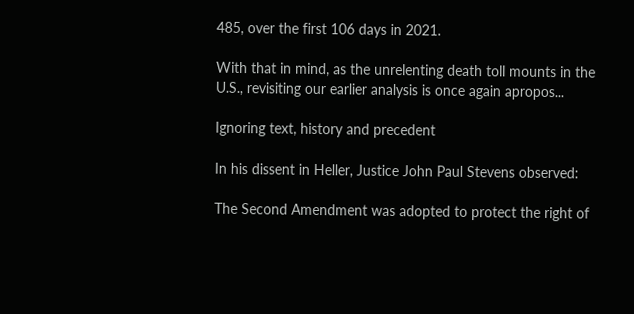485, over the first 106 days in 2021.

With that in mind, as the unrelenting death toll mounts in the U.S., revisiting our earlier analysis is once again apropos...

Ignoring text, history and precedent

In his dissent in Heller, Justice John Paul Stevens observed:

The Second Amendment was adopted to protect the right of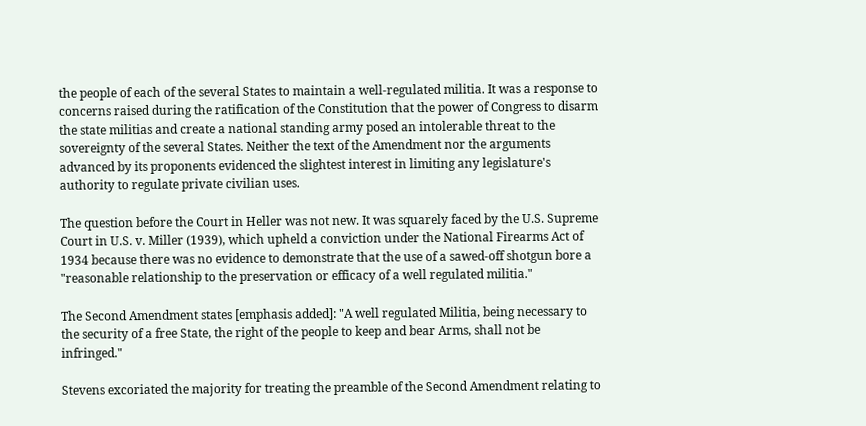the people of each of the several States to maintain a well-regulated militia. It was a response to concerns raised during the ratification of the Constitution that the power of Congress to disarm the state militias and create a national standing army posed an intolerable threat to the sovereignty of the several States. Neither the text of the Amendment nor the arguments advanced by its proponents evidenced the slightest interest in limiting any legislature's authority to regulate private civilian uses.

The question before the Court in Heller was not new. It was squarely faced by the U.S. Supreme Court in U.S. v. Miller (1939), which upheld a conviction under the National Firearms Act of 1934 because there was no evidence to demonstrate that the use of a sawed-off shotgun bore a "reasonable relationship to the preservation or efficacy of a well regulated militia."

The Second Amendment states [emphasis added]: "A well regulated Militia, being necessary to the security of a free State, the right of the people to keep and bear Arms, shall not be infringed."

Stevens excoriated the majority for treating the preamble of the Second Amendment relating to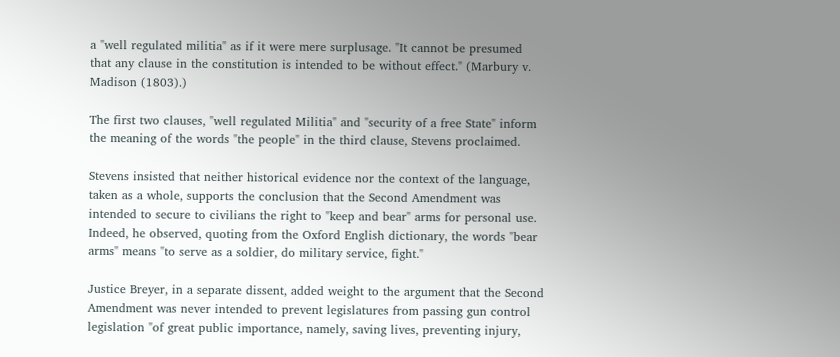a "well regulated militia" as if it were mere surplusage. "It cannot be presumed that any clause in the constitution is intended to be without effect." (Marbury v. Madison (1803).)

The first two clauses, "well regulated Militia" and "security of a free State" inform the meaning of the words "the people" in the third clause, Stevens proclaimed.

Stevens insisted that neither historical evidence nor the context of the language, taken as a whole, supports the conclusion that the Second Amendment was intended to secure to civilians the right to "keep and bear" arms for personal use. Indeed, he observed, quoting from the Oxford English dictionary, the words "bear arms" means "to serve as a soldier, do military service, fight."

Justice Breyer, in a separate dissent, added weight to the argument that the Second Amendment was never intended to prevent legislatures from passing gun control legislation "of great public importance, namely, saving lives, preventing injury,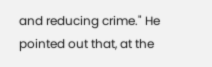and reducing crime." He pointed out that, at the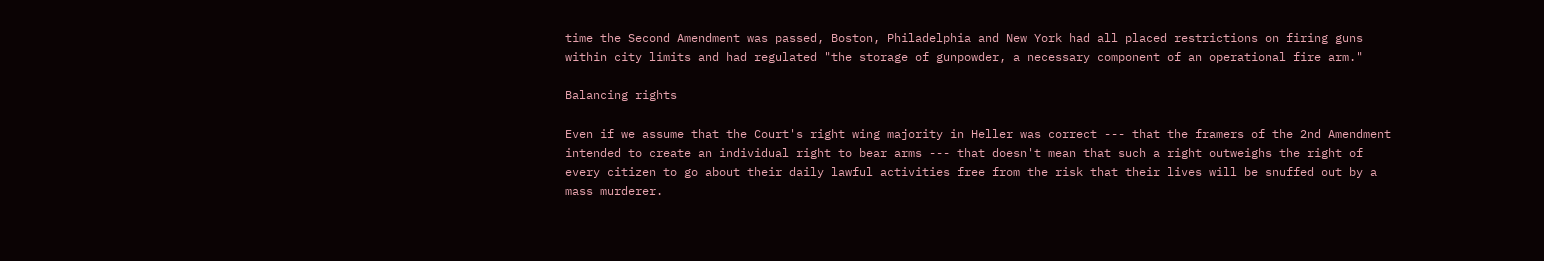time the Second Amendment was passed, Boston, Philadelphia and New York had all placed restrictions on firing guns within city limits and had regulated "the storage of gunpowder, a necessary component of an operational fire arm."

Balancing rights

Even if we assume that the Court's right wing majority in Heller was correct --- that the framers of the 2nd Amendment intended to create an individual right to bear arms --- that doesn't mean that such a right outweighs the right of every citizen to go about their daily lawful activities free from the risk that their lives will be snuffed out by a mass murderer.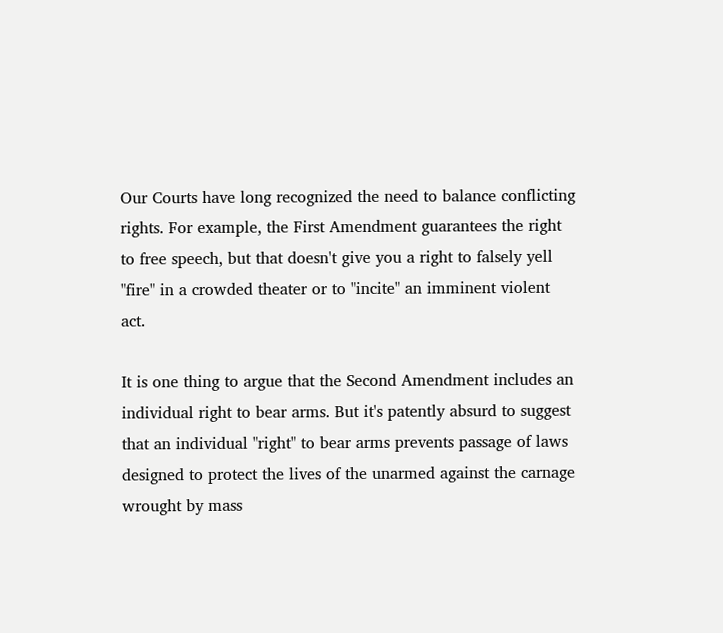Our Courts have long recognized the need to balance conflicting rights. For example, the First Amendment guarantees the right to free speech, but that doesn't give you a right to falsely yell "fire" in a crowded theater or to "incite" an imminent violent act.

It is one thing to argue that the Second Amendment includes an individual right to bear arms. But it's patently absurd to suggest that an individual "right" to bear arms prevents passage of laws designed to protect the lives of the unarmed against the carnage wrought by mass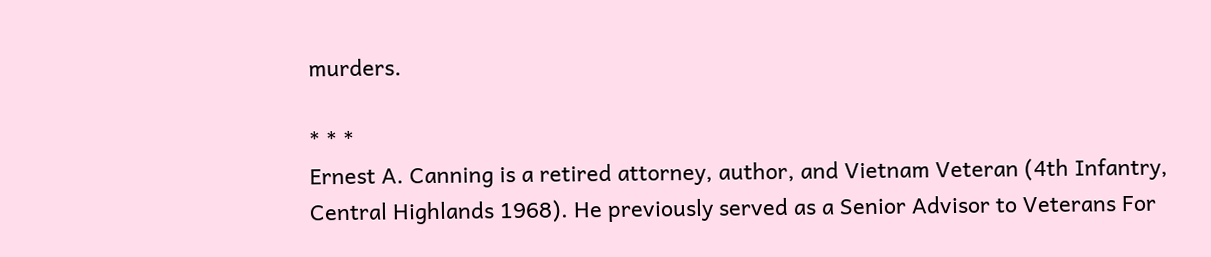murders.

* * *
Ernest A. Canning is a retired attorney, author, and Vietnam Veteran (4th Infantry, Central Highlands 1968). He previously served as a Senior Advisor to Veterans For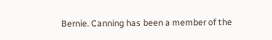Bernie. Canning has been a member of the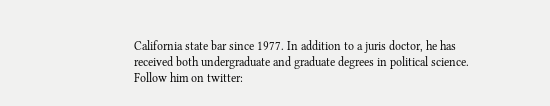California state bar since 1977. In addition to a juris doctor, he has received both undergraduate and graduate degrees in political science. Follow him on twitter: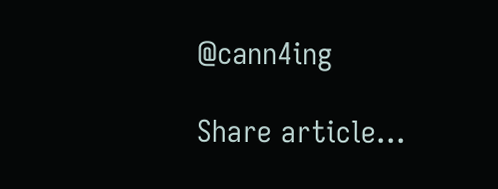@cann4ing

Share article...